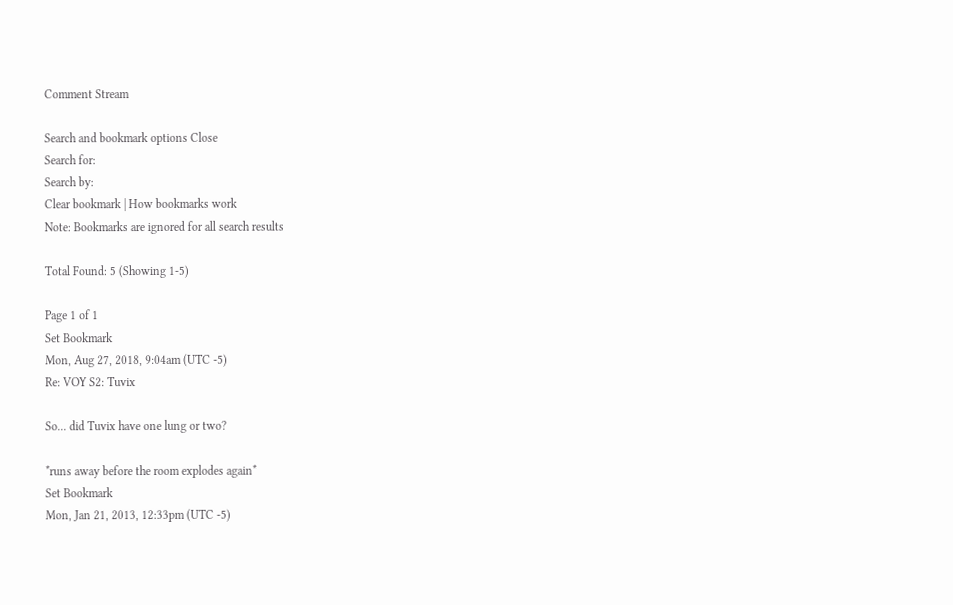Comment Stream

Search and bookmark options Close
Search for:
Search by:
Clear bookmark | How bookmarks work
Note: Bookmarks are ignored for all search results

Total Found: 5 (Showing 1-5)

Page 1 of 1
Set Bookmark
Mon, Aug 27, 2018, 9:04am (UTC -5)
Re: VOY S2: Tuvix

So... did Tuvix have one lung or two?

*runs away before the room explodes again*
Set Bookmark
Mon, Jan 21, 2013, 12:33pm (UTC -5)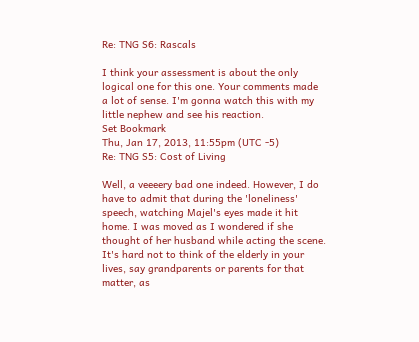Re: TNG S6: Rascals

I think your assessment is about the only logical one for this one. Your comments made a lot of sense. I'm gonna watch this with my little nephew and see his reaction.
Set Bookmark
Thu, Jan 17, 2013, 11:55pm (UTC -5)
Re: TNG S5: Cost of Living

Well, a veeeery bad one indeed. However, I do have to admit that during the 'loneliness' speech, watching Majel's eyes made it hit home. I was moved as I wondered if she thought of her husband while acting the scene. It's hard not to think of the elderly in your lives, say grandparents or parents for that matter, as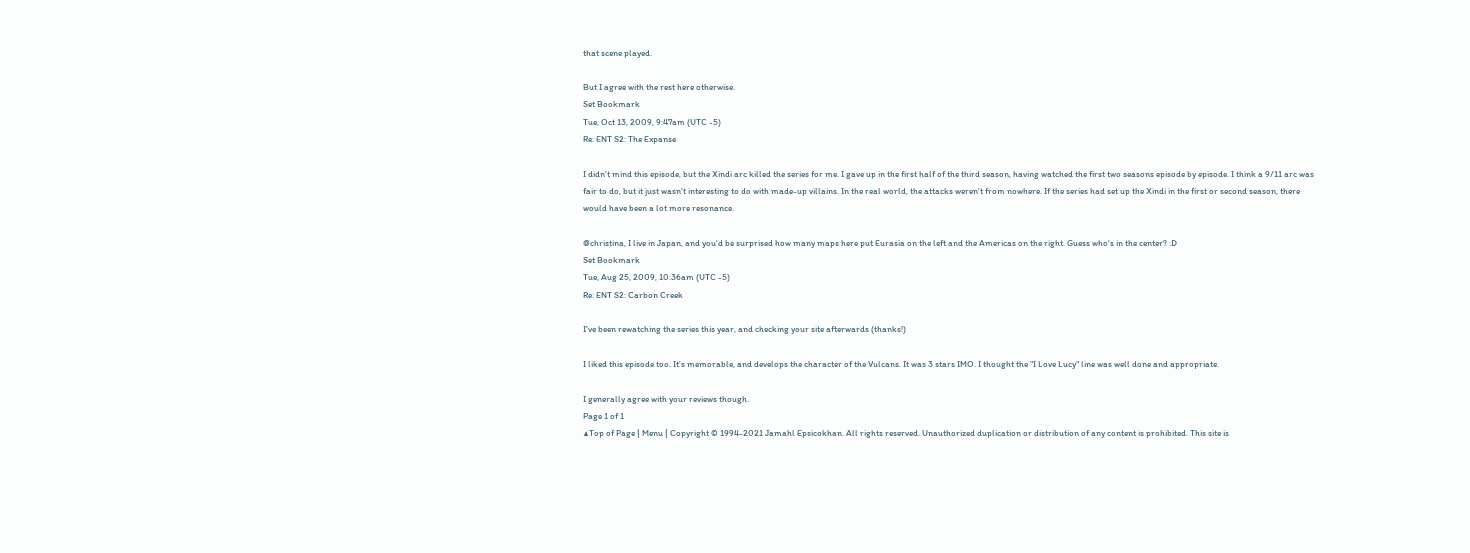that scene played.

But I agree with the rest here otherwise.
Set Bookmark
Tue, Oct 13, 2009, 9:47am (UTC -5)
Re: ENT S2: The Expanse

I didn't mind this episode, but the Xindi arc killed the series for me. I gave up in the first half of the third season, having watched the first two seasons episode by episode. I think a 9/11 arc was fair to do, but it just wasn't interesting to do with made-up villains. In the real world, the attacks weren't from nowhere. If the series had set up the Xindi in the first or second season, there would have been a lot more resonance.

@christina, I live in Japan, and you'd be surprised how many maps here put Eurasia on the left and the Americas on the right. Guess who's in the center? :D
Set Bookmark
Tue, Aug 25, 2009, 10:36am (UTC -5)
Re: ENT S2: Carbon Creek

I've been rewatching the series this year, and checking your site afterwards (thanks!)

I liked this episode too. It's memorable, and develops the character of the Vulcans. It was 3 stars IMO. I thought the "I Love Lucy" line was well done and appropriate.

I generally agree with your reviews though.
Page 1 of 1
▲Top of Page | Menu | Copyright © 1994-2021 Jamahl Epsicokhan. All rights reserved. Unauthorized duplication or distribution of any content is prohibited. This site is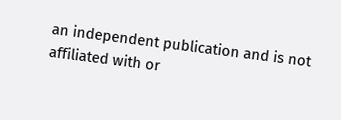an independent publication and is not affiliated with or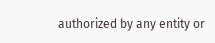authorized by any entity or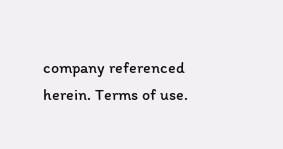company referenced herein. Terms of use.